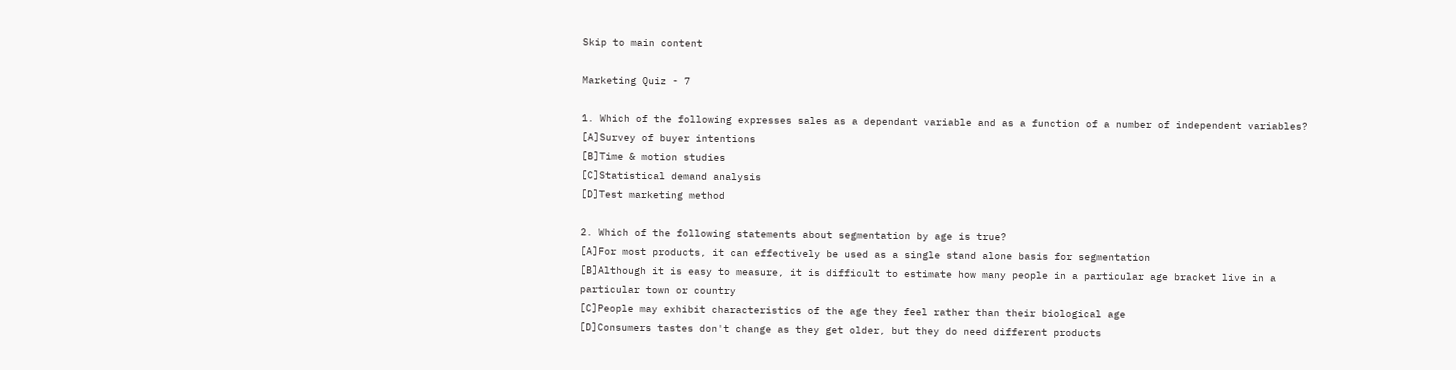Skip to main content

Marketing Quiz - 7

1. Which of the following expresses sales as a dependant variable and as a function of a number of independent variables?
[A]Survey of buyer intentions
[B]Time & motion studies
[C]Statistical demand analysis
[D]Test marketing method

2. Which of the following statements about segmentation by age is true?
[A]For most products, it can effectively be used as a single stand alone basis for segmentation
[B]Although it is easy to measure, it is difficult to estimate how many people in a particular age bracket live in a particular town or country
[C]People may exhibit characteristics of the age they feel rather than their biological age
[D]Consumers tastes don't change as they get older, but they do need different products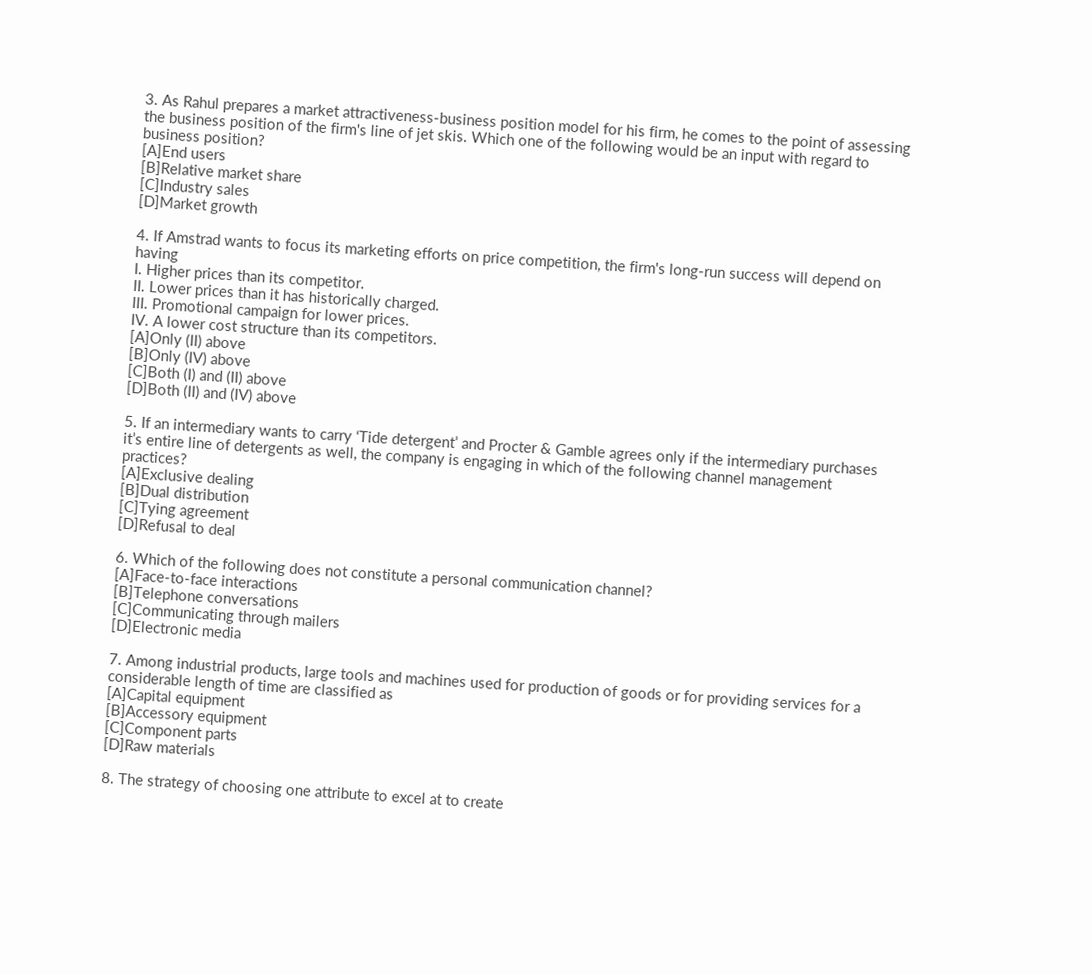3. As Rahul prepares a market attractiveness-business position model for his firm, he comes to the point of assessing the business position of the firm's line of jet skis. Which one of the following would be an input with regard to business position?
[A]End users
[B]Relative market share
[C]Industry sales
[D]Market growth

4. If Amstrad wants to focus its marketing efforts on price competition, the firm's long-run success will depend on having
I. Higher prices than its competitor.
II. Lower prices than it has historically charged.
III. Promotional campaign for lower prices.
IV. A lower cost structure than its competitors.
[A]Only (II) above
[B]Only (IV) above
[C]Both (I) and (II) above
[D]Both (II) and (IV) above

5. If an intermediary wants to carry ‘Tide detergent’ and Procter & Gamble agrees only if the intermediary purchases it’s entire line of detergents as well, the company is engaging in which of the following channel management practices?
[A]Exclusive dealing
[B]Dual distribution
[C]Tying agreement
[D]Refusal to deal

6. Which of the following does not constitute a personal communication channel?
[A]Face-to-face interactions
[B]Telephone conversations
[C]Communicating through mailers
[D]Electronic media

7. Among industrial products, large tools and machines used for production of goods or for providing services for a considerable length of time are classified as
[A]Capital equipment
[B]Accessory equipment
[C]Component parts
[D]Raw materials

8. The strategy of choosing one attribute to excel at to create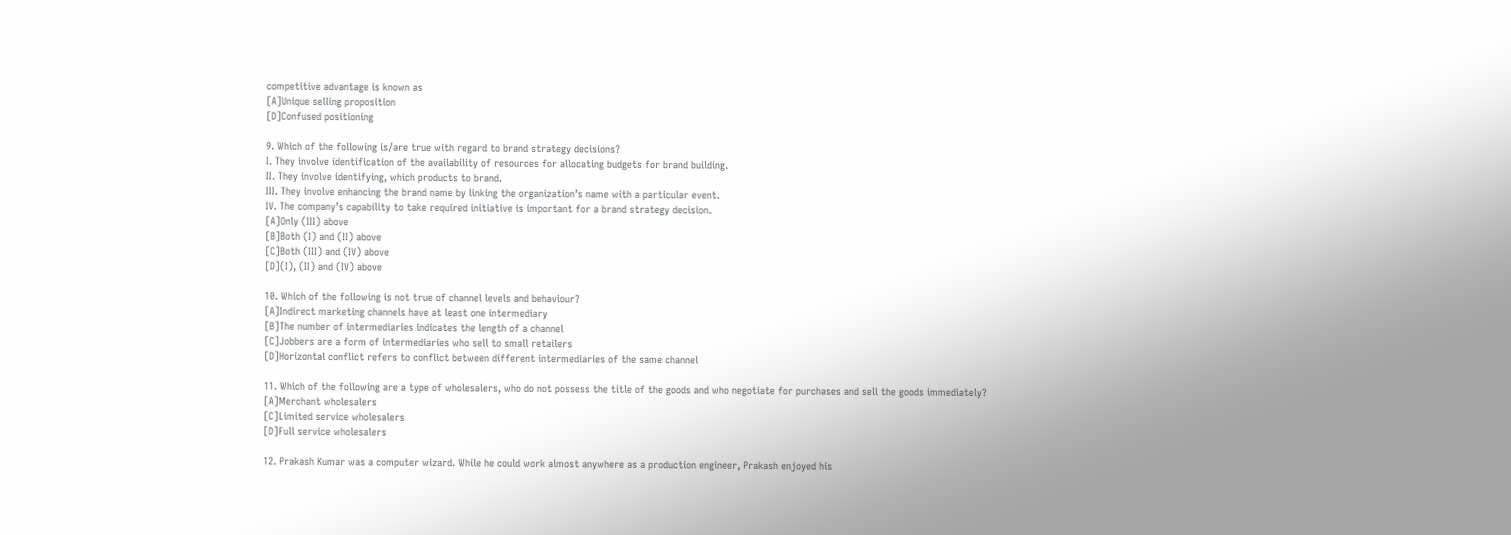competitive advantage is known as
[A]Unique selling proposition
[D]Confused positioning

9. Which of the following is/are true with regard to brand strategy decisions?
I. They involve identification of the availability of resources for allocating budgets for brand building.
II. They involve identifying, which products to brand.
III. They involve enhancing the brand name by linking the organization’s name with a particular event.
IV. The company’s capability to take required initiative is important for a brand strategy decision.
[A]Only (III) above
[B]Both (I) and (II) above
[C]Both (III) and (IV) above
[D](I), (II) and (IV) above

10. Which of the following is not true of channel levels and behaviour?
[A]Indirect marketing channels have at least one intermediary
[B]The number of intermediaries indicates the length of a channel
[C]Jobbers are a form of intermediaries who sell to small retailers
[D]Horizontal conflict refers to conflict between different intermediaries of the same channel

11. Which of the following are a type of wholesalers, who do not possess the title of the goods and who negotiate for purchases and sell the goods immediately?
[A]Merchant wholesalers
[C]Limited service wholesalers
[D]Full service wholesalers

12. Prakash Kumar was a computer wizard. While he could work almost anywhere as a production engineer, Prakash enjoyed his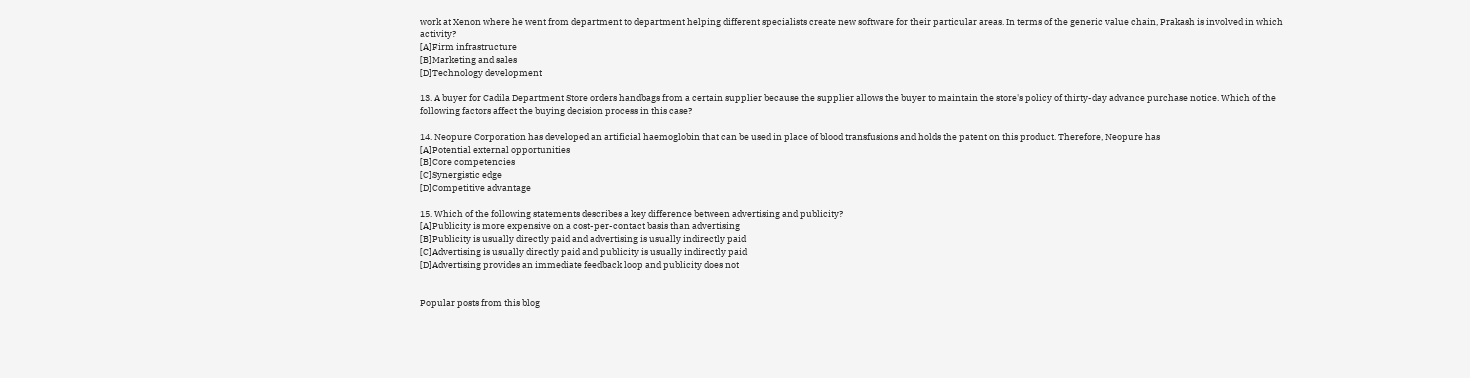work at Xenon where he went from department to department helping different specialists create new software for their particular areas. In terms of the generic value chain, Prakash is involved in which activity?
[A]Firm infrastructure
[B]Marketing and sales
[D]Technology development

13. A buyer for Cadila Department Store orders handbags from a certain supplier because the supplier allows the buyer to maintain the store's policy of thirty-day advance purchase notice. Which of the following factors affect the buying decision process in this case?

14. Neopure Corporation has developed an artificial haemoglobin that can be used in place of blood transfusions and holds the patent on this product. Therefore, Neopure has
[A]Potential external opportunities
[B]Core competencies
[C]Synergistic edge
[D]Competitive advantage

15. Which of the following statements describes a key difference between advertising and publicity?
[A]Publicity is more expensive on a cost-per-contact basis than advertising
[B]Publicity is usually directly paid and advertising is usually indirectly paid
[C]Advertising is usually directly paid and publicity is usually indirectly paid
[D]Advertising provides an immediate feedback loop and publicity does not


Popular posts from this blog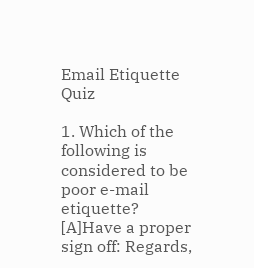Email Etiquette Quiz

1. Which of the following is considered to be poor e-mail etiquette? [A]Have a proper sign off: Regards,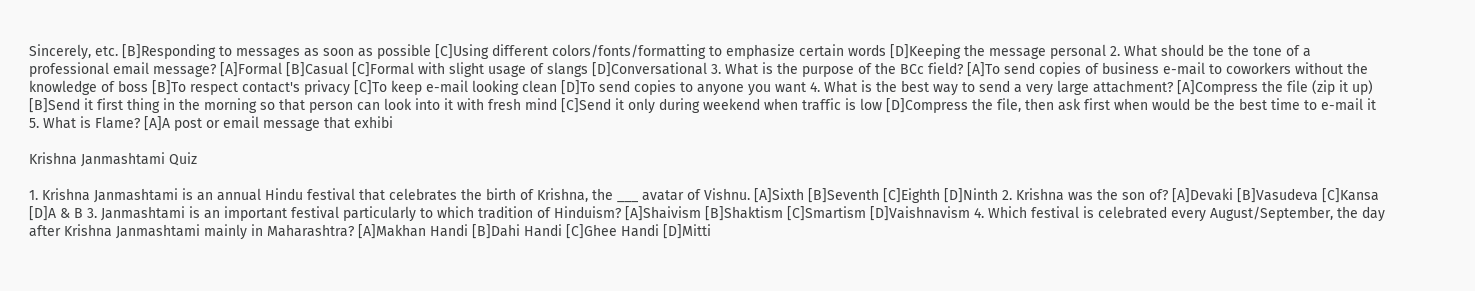Sincerely, etc. [B]Responding to messages as soon as possible [C]Using different colors/fonts/formatting to emphasize certain words [D]Keeping the message personal 2. What should be the tone of a professional email message? [A]Formal [B]Casual [C]Formal with slight usage of slangs [D]Conversational 3. What is the purpose of the BCc field? [A]To send copies of business e-mail to coworkers without the knowledge of boss [B]To respect contact's privacy [C]To keep e-mail looking clean [D]To send copies to anyone you want 4. What is the best way to send a very large attachment? [A]Compress the file (zip it up) [B]Send it first thing in the morning so that person can look into it with fresh mind [C]Send it only during weekend when traffic is low [D]Compress the file, then ask first when would be the best time to e-mail it 5. What is Flame? [A]A post or email message that exhibi

Krishna Janmashtami Quiz

1. Krishna Janmashtami is an annual Hindu festival that celebrates the birth of Krishna, the ___ avatar of Vishnu. [A]Sixth [B]Seventh [C]Eighth [D]Ninth 2. Krishna was the son of? [A]Devaki [B]Vasudeva [C]Kansa [D]A & B 3. Janmashtami is an important festival particularly to which tradition of Hinduism? [A]Shaivism [B]Shaktism [C]Smartism [D]Vaishnavism 4. Which festival is celebrated every August/September, the day after Krishna Janmashtami mainly in Maharashtra? [A]Makhan Handi [B]Dahi Handi [C]Ghee Handi [D]Mitti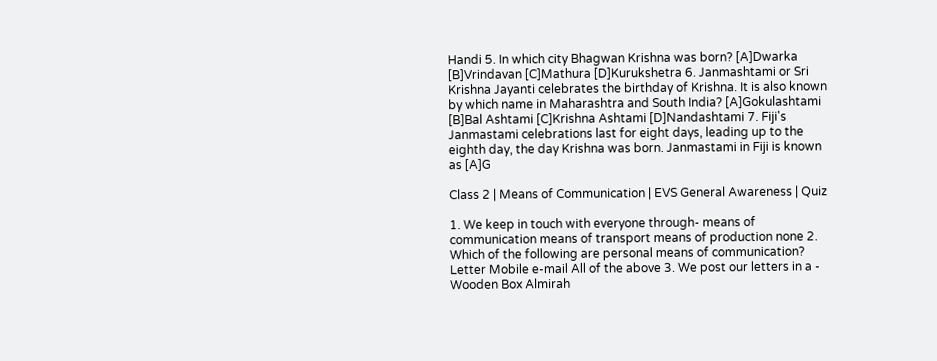Handi 5. In which city Bhagwan Krishna was born? [A]Dwarka [B]Vrindavan [C]Mathura [D]Kurukshetra 6. Janmashtami or Sri Krishna Jayanti celebrates the birthday of Krishna. It is also known by which name in Maharashtra and South India? [A]Gokulashtami [B]Bal Ashtami [C]Krishna Ashtami [D]Nandashtami 7. Fiji's Janmastami celebrations last for eight days, leading up to the eighth day, the day Krishna was born. Janmastami in Fiji is known as [A]G

Class 2 | Means of Communication | EVS General Awareness | Quiz

1. We keep in touch with everyone through- means of communication means of transport means of production none 2. Which of the following are personal means of communication? Letter Mobile e-mail All of the above 3. We post our letters in a - Wooden Box Almirah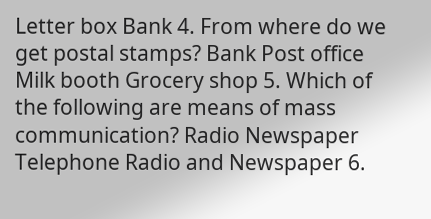Letter box Bank 4. From where do we get postal stamps? Bank Post office Milk booth Grocery shop 5. Which of the following are means of mass communication? Radio Newspaper Telephone Radio and Newspaper 6.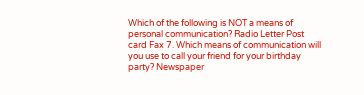Which of the following is NOT a means of personal communication? Radio Letter Post card Fax 7. Which means of communication will you use to call your friend for your birthday party? Newspaper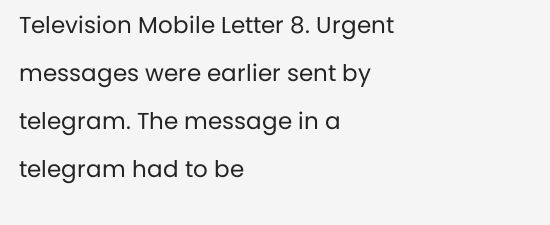Television Mobile Letter 8. Urgent messages were earlier sent by telegram. The message in a telegram had to be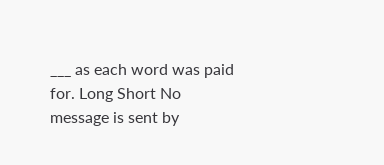___ as each word was paid for. Long Short No message is sent by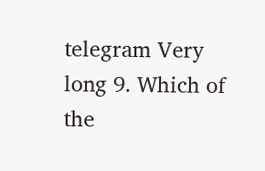telegram Very long 9. Which of the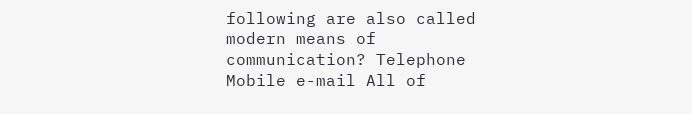following are also called modern means of communication? Telephone Mobile e-mail All of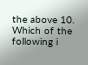the above 10. Which of the following i